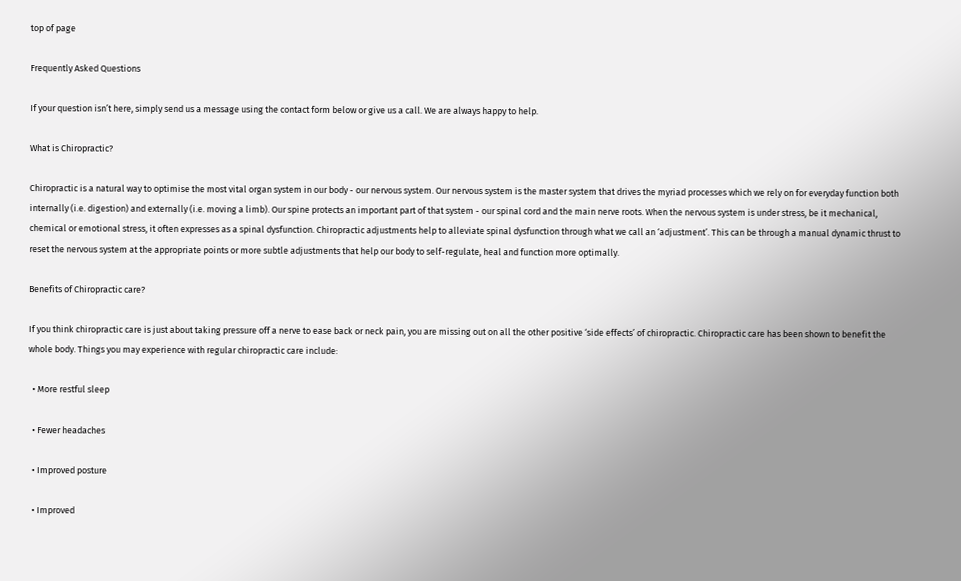top of page

Frequently Asked Questions

If your question isn’t here, simply send us a message using the contact form below or give us a call. We are always happy to help.

What is Chiropractic?

Chiropractic is a natural way to optimise the most vital organ system in our body - our nervous system. Our nervous system is the master system that drives the myriad processes which we rely on for everyday function both internally (i.e. digestion) and externally (i.e. moving a limb). Our spine protects an important part of that system - our spinal cord and the main nerve roots. When the nervous system is under stress, be it mechanical, chemical or emotional stress, it often expresses as a spinal dysfunction. Chiropractic adjustments help to alleviate spinal dysfunction through what we call an ‘adjustment’. This can be through a manual dynamic thrust to reset the nervous system at the appropriate points or more subtle adjustments that help our body to self-regulate, heal and function more optimally.

Benefits of Chiropractic care?

If you think chiropractic care is just about taking pressure off a nerve to ease back or neck pain, you are missing out on all the other positive ‘side effects’ of chiropractic. Chiropractic care has been shown to benefit the whole body. Things you may experience with regular chiropractic care include:

  • More restful sleep

  • Fewer headaches

  • Improved posture

  • Improved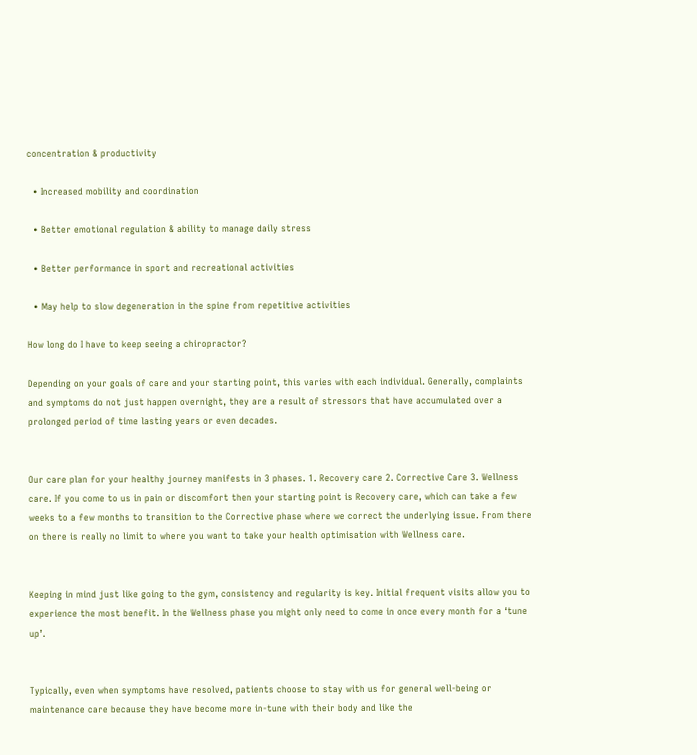concentration & productivity

  • Increased mobility and coordination

  • Better emotional regulation & ability to manage daily stress

  • Better performance in sport and recreational activities

  • May help to slow degeneration in the spine from repetitive activities

How long do I have to keep seeing a chiropractor?

Depending on your goals of care and your starting point, this varies with each individual. Generally, complaints and symptoms do not just happen overnight, they are a result of stressors that have accumulated over a prolonged period of time lasting years or even decades.


Our care plan for your healthy journey manifests in 3 phases. 1. Recovery care 2. Corrective Care 3. Wellness care. If you come to us in pain or discomfort then your starting point is Recovery care, which can take a few weeks to a few months to transition to the Corrective phase where we correct the underlying issue. From there on there is really no limit to where you want to take your health optimisation with Wellness care.


Keeping in mind just like going to the gym, consistency and regularity is key. Initial frequent visits allow you to experience the most benefit. In the Wellness phase you might only need to come in once every month for a ‘tune up’.


Typically, even when symptoms have resolved, patients choose to stay with us for general well-being or maintenance care because they have become more in-tune with their body and like the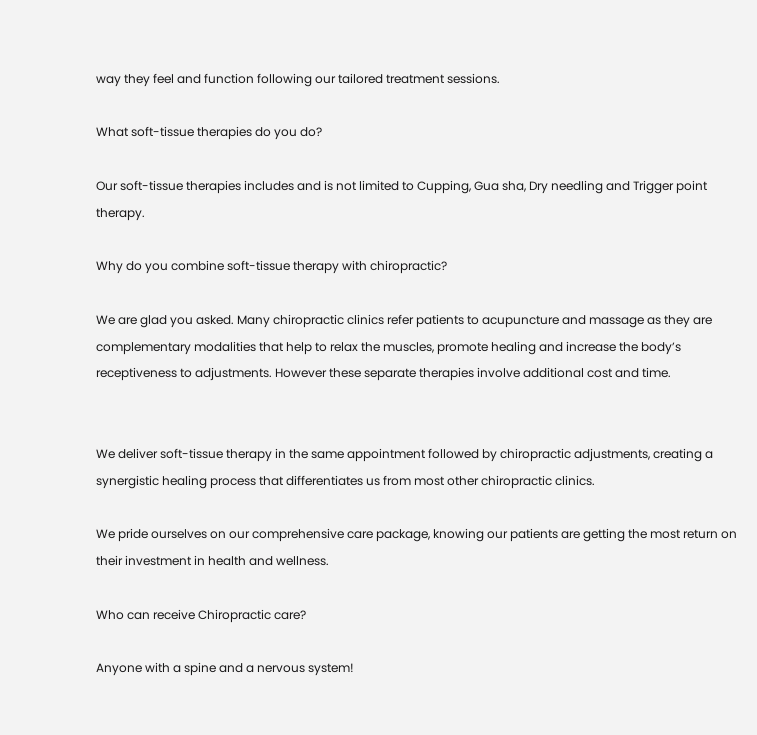way they feel and function following our tailored treatment sessions.

What soft-tissue therapies do you do?

Our soft-tissue therapies includes and is not limited to Cupping, Gua sha, Dry needling and Trigger point therapy.

Why do you combine soft-tissue therapy with chiropractic?

We are glad you asked. Many chiropractic clinics refer patients to acupuncture and massage as they are complementary modalities that help to relax the muscles, promote healing and increase the body’s receptiveness to adjustments. However these separate therapies involve additional cost and time.


We deliver soft-tissue therapy in the same appointment followed by chiropractic adjustments, creating a synergistic healing process that differentiates us from most other chiropractic clinics.

We pride ourselves on our comprehensive care package, knowing our patients are getting the most return on their investment in health and wellness.

Who can receive Chiropractic care?

Anyone with a spine and a nervous system!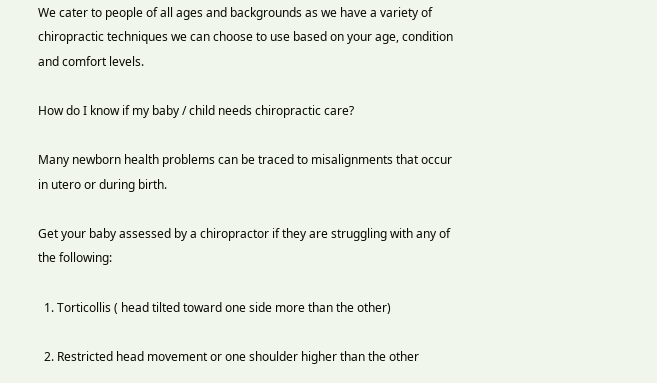We cater to people of all ages and backgrounds as we have a variety of chiropractic techniques we can choose to use based on your age, condition and comfort levels.

How do I know if my baby / child needs chiropractic care?

Many newborn health problems can be traced to misalignments that occur in utero or during birth.

Get your baby assessed by a chiropractor if they are struggling with any of the following:

  1. Torticollis ( head tilted toward one side more than the other)

  2. Restricted head movement or one shoulder higher than the other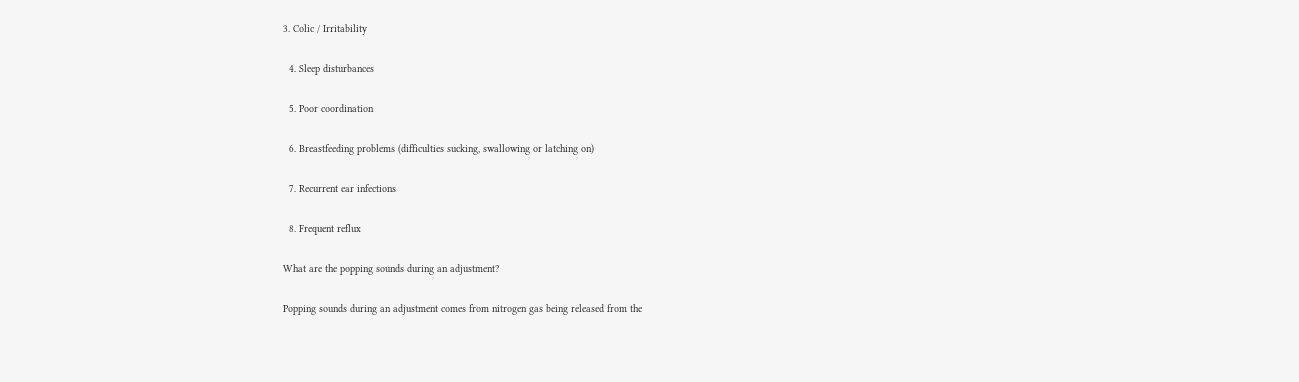3. Colic / Irritability

  4. Sleep disturbances

  5. Poor coordination

  6. Breastfeeding problems (difficulties sucking, swallowing or latching on)

  7. Recurrent ear infections

  8. Frequent reflux

What are the popping sounds during an adjustment?

Popping sounds during an adjustment comes from nitrogen gas being released from the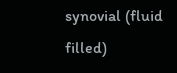synovial (fluid filled)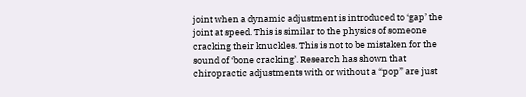joint when a dynamic adjustment is introduced to ‘gap’ the joint at speed. This is similar to the physics of someone cracking their knuckles. This is not to be mistaken for the sound of ‘bone cracking’. Research has shown that chiropractic adjustments with or without a “pop” are just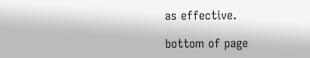as effective.

bottom of page